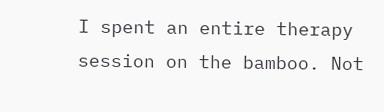I spent an entire therapy session on the bamboo. Not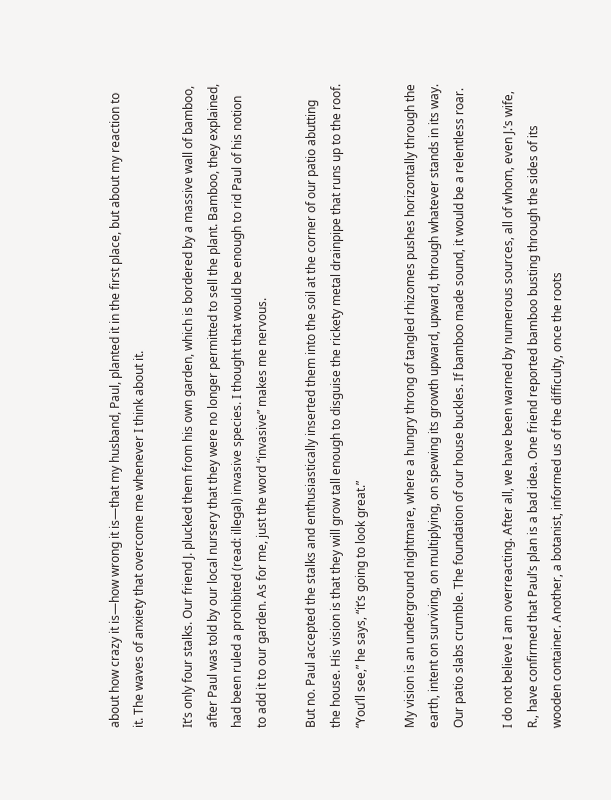about how crazy it is—how wrong it is—that my husband, Paul, planted it in the first place, but about my reaction to it. The waves of anxiety that overcome me whenever I think about it.

It’s only four stalks. Our friend J. plucked them from his own garden, which is bordered by a massive wall of bamboo, after Paul was told by our local nursery that they were no longer permitted to sell the plant. Bamboo, they explained, had been ruled a prohibited (read: illegal) invasive species. I thought that would be enough to rid Paul of his notion to add it to our garden. As for me, just the word “invasive” makes me nervous.

But no. Paul accepted the stalks and enthusiastically inserted them into the soil at the corner of our patio abutting the house. His vision is that they will grow tall enough to disguise the rickety metal drainpipe that runs up to the roof. “You’ll see,” he says, “it’s going to look great.”

My vision is an underground nightmare, where a hungry throng of tangled rhizomes pushes horizontally through the earth, intent on surviving, on multiplying, on spewing its growth upward, upward, through whatever stands in its way. Our patio slabs crumble. The foundation of our house buckles. If bamboo made sound, it would be a relentless roar.

I do not believe I am overreacting. After all, we have been warned by numerous sources, all of whom, even J.’s wife, R., have confirmed that Paul’s plan is a bad idea. One friend reported bamboo busting through the sides of its wooden container. Another, a botanist, informed us of the difficulty, once the roots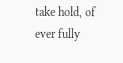take hold, of ever fully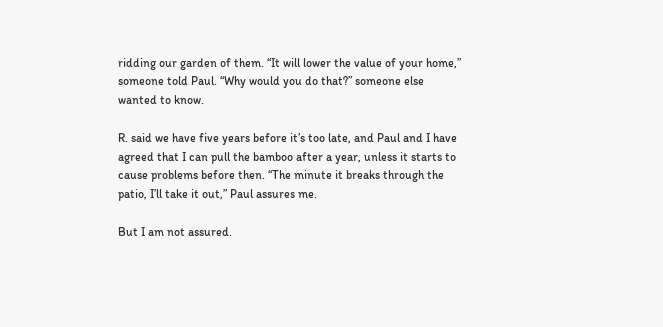ridding our garden of them. “It will lower the value of your home,” someone told Paul. “Why would you do that?” someone else wanted to know.

R. said we have five years before it’s too late, and Paul and I have agreed that I can pull the bamboo after a year, unless it starts to cause problems before then. “The minute it breaks through the patio, I’ll take it out,” Paul assures me.

But I am not assured.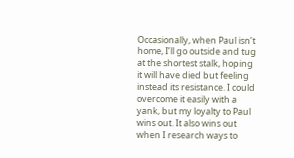Occasionally, when Paul isn’t home, I’ll go outside and tug at the shortest stalk, hoping it will have died but feeling instead its resistance. I could overcome it easily with a yank, but my loyalty to Paul wins out. It also wins out when I research ways to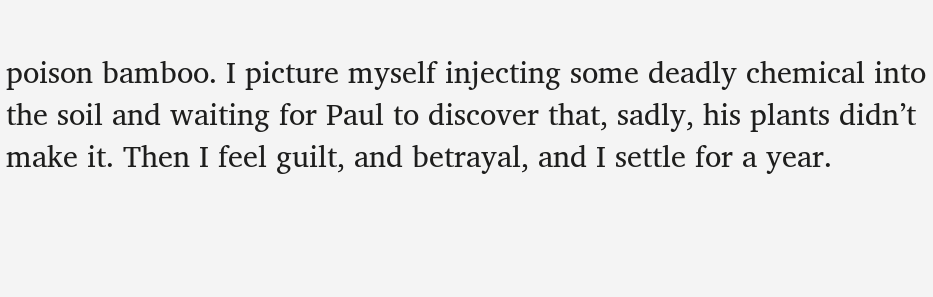poison bamboo. I picture myself injecting some deadly chemical into the soil and waiting for Paul to discover that, sadly, his plants didn’t make it. Then I feel guilt, and betrayal, and I settle for a year.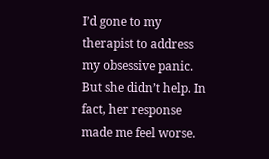I’d gone to my therapist to address my obsessive panic. But she didn’t help. In fact, her response made me feel worse.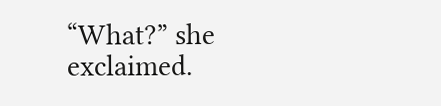“What?” she exclaimed.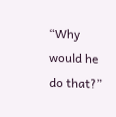“Why would he do that?”